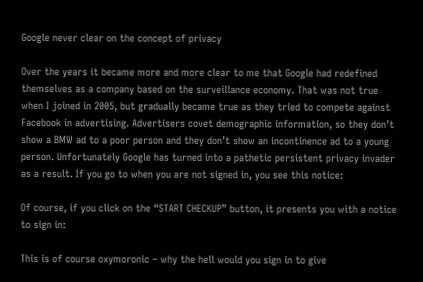Google never clear on the concept of privacy

Over the years it became more and more clear to me that Google had redefined themselves as a company based on the surveillance economy. That was not true when I joined in 2005, but gradually became true as they tried to compete against Facebook in advertising. Advertisers covet demographic information, so they don’t show a BMW ad to a poor person and they don’t show an incontinence ad to a young person. Unfortunately Google has turned into a pathetic persistent privacy invader as a result. If you go to when you are not signed in, you see this notice:

Of course, if you click on the “START CHECKUP” button, it presents you with a notice to sign in:

This is of course oxymoronic – why the hell would you sign in to give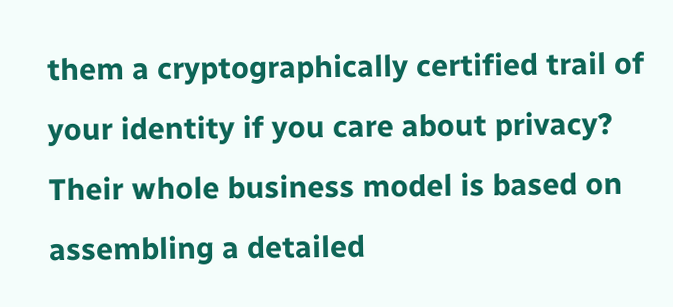them a cryptographically certified trail of your identity if you care about privacy? Their whole business model is based on assembling a detailed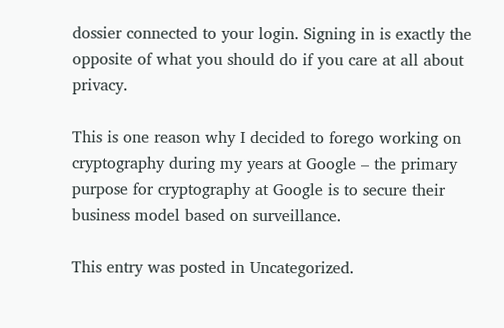dossier connected to your login. Signing in is exactly the opposite of what you should do if you care at all about privacy.

This is one reason why I decided to forego working on cryptography during my years at Google – the primary purpose for cryptography at Google is to secure their business model based on surveillance.

This entry was posted in Uncategorized.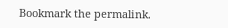Bookmark the permalink.